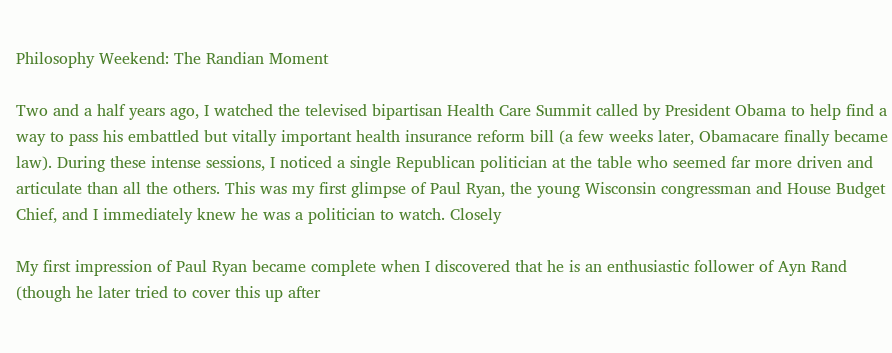Philosophy Weekend: The Randian Moment

Two and a half years ago, I watched the televised bipartisan Health Care Summit called by President Obama to help find a way to pass his embattled but vitally important health insurance reform bill (a few weeks later, Obamacare finally became law). During these intense sessions, I noticed a single Republican politician at the table who seemed far more driven and articulate than all the others. This was my first glimpse of Paul Ryan, the young Wisconsin congressman and House Budget Chief, and I immediately knew he was a politician to watch. Closely

My first impression of Paul Ryan became complete when I discovered that he is an enthusiastic follower of Ayn Rand (though he later tried to cover this up after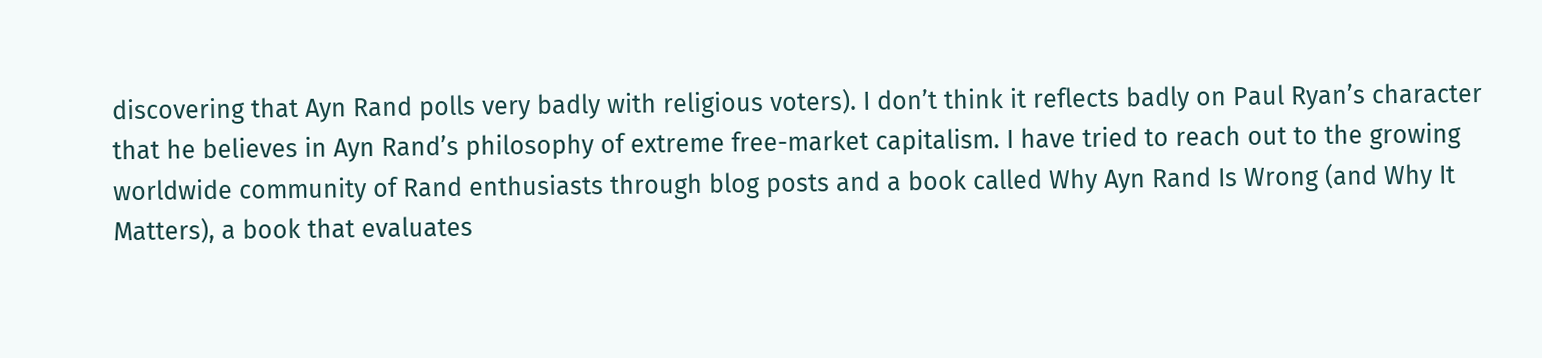discovering that Ayn Rand polls very badly with religious voters). I don’t think it reflects badly on Paul Ryan’s character that he believes in Ayn Rand’s philosophy of extreme free-market capitalism. I have tried to reach out to the growing worldwide community of Rand enthusiasts through blog posts and a book called Why Ayn Rand Is Wrong (and Why It Matters), a book that evaluates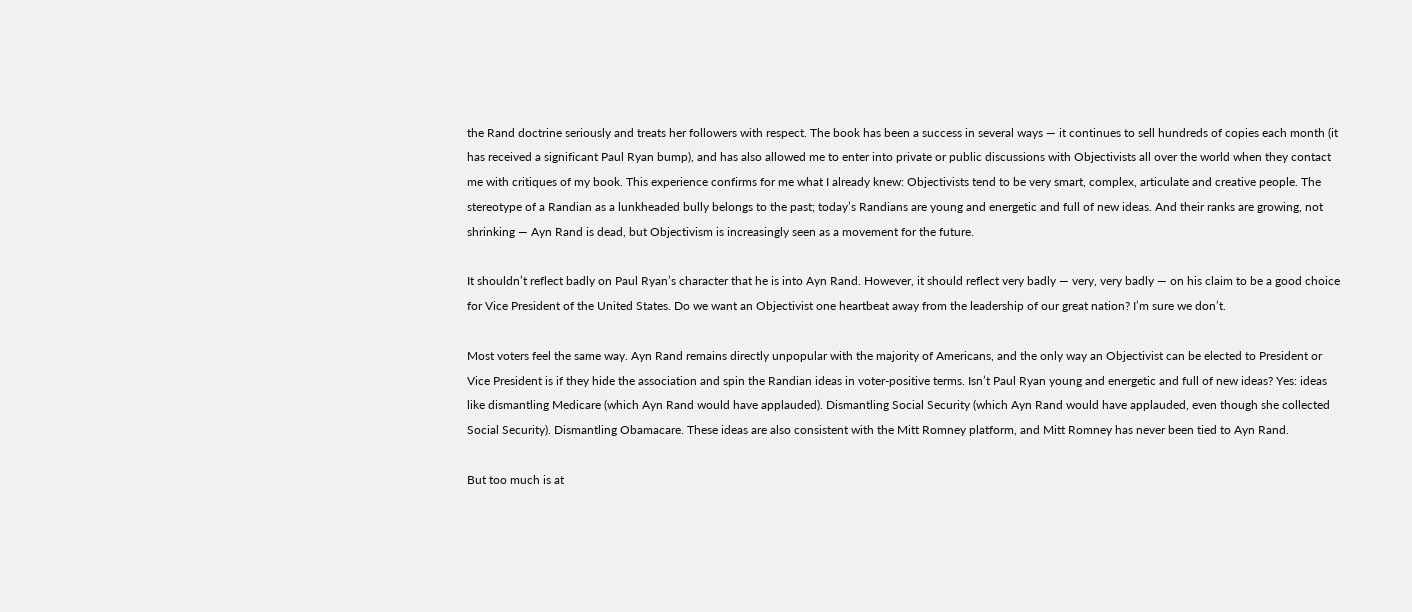the Rand doctrine seriously and treats her followers with respect. The book has been a success in several ways — it continues to sell hundreds of copies each month (it has received a significant Paul Ryan bump), and has also allowed me to enter into private or public discussions with Objectivists all over the world when they contact me with critiques of my book. This experience confirms for me what I already knew: Objectivists tend to be very smart, complex, articulate and creative people. The stereotype of a Randian as a lunkheaded bully belongs to the past; today’s Randians are young and energetic and full of new ideas. And their ranks are growing, not shrinking — Ayn Rand is dead, but Objectivism is increasingly seen as a movement for the future.

It shouldn’t reflect badly on Paul Ryan’s character that he is into Ayn Rand. However, it should reflect very badly — very, very badly — on his claim to be a good choice for Vice President of the United States. Do we want an Objectivist one heartbeat away from the leadership of our great nation? I’m sure we don’t.

Most voters feel the same way. Ayn Rand remains directly unpopular with the majority of Americans, and the only way an Objectivist can be elected to President or Vice President is if they hide the association and spin the Randian ideas in voter-positive terms. Isn’t Paul Ryan young and energetic and full of new ideas? Yes: ideas like dismantling Medicare (which Ayn Rand would have applauded). Dismantling Social Security (which Ayn Rand would have applauded, even though she collected Social Security). Dismantling Obamacare. These ideas are also consistent with the Mitt Romney platform, and Mitt Romney has never been tied to Ayn Rand.

But too much is at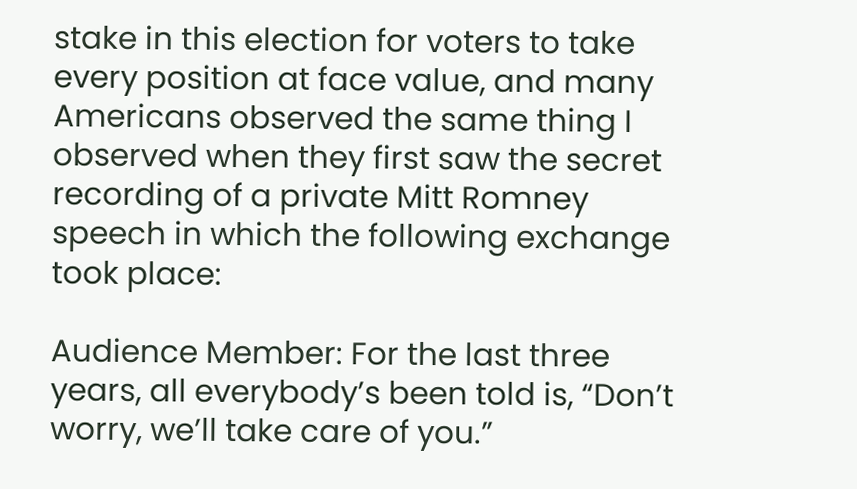stake in this election for voters to take every position at face value, and many Americans observed the same thing I observed when they first saw the secret recording of a private Mitt Romney speech in which the following exchange took place:

Audience Member: For the last three years, all everybody’s been told is, “Don’t worry, we’ll take care of you.”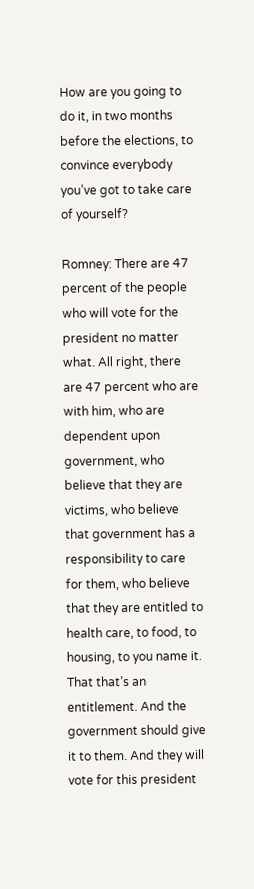How are you going to do it, in two months before the elections, to convince everybody you’ve got to take care of yourself?

Romney: There are 47 percent of the people who will vote for the president no matter what. All right, there are 47 percent who are with him, who are dependent upon government, who believe that they are victims, who believe that government has a responsibility to care for them, who believe that they are entitled to health care, to food, to housing, to you name it. That that’s an entitlement. And the government should give it to them. And they will vote for this president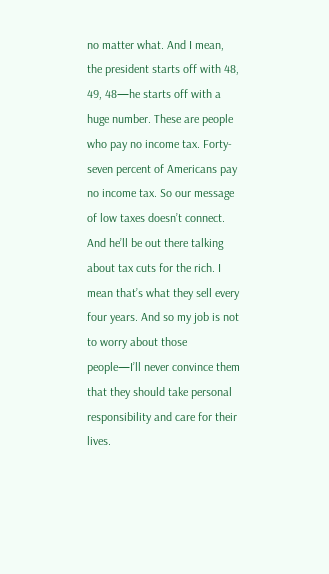no matter what. And I mean, the president starts off with 48, 49, 48—he starts off with a huge number. These are people who pay no income tax. Forty-seven percent of Americans pay no income tax. So our message of low taxes doesn’t connect. And he’ll be out there talking about tax cuts for the rich. I mean that’s what they sell every four years. And so my job is not to worry about those people—I’ll never convince them that they should take personal responsibility and care for their lives.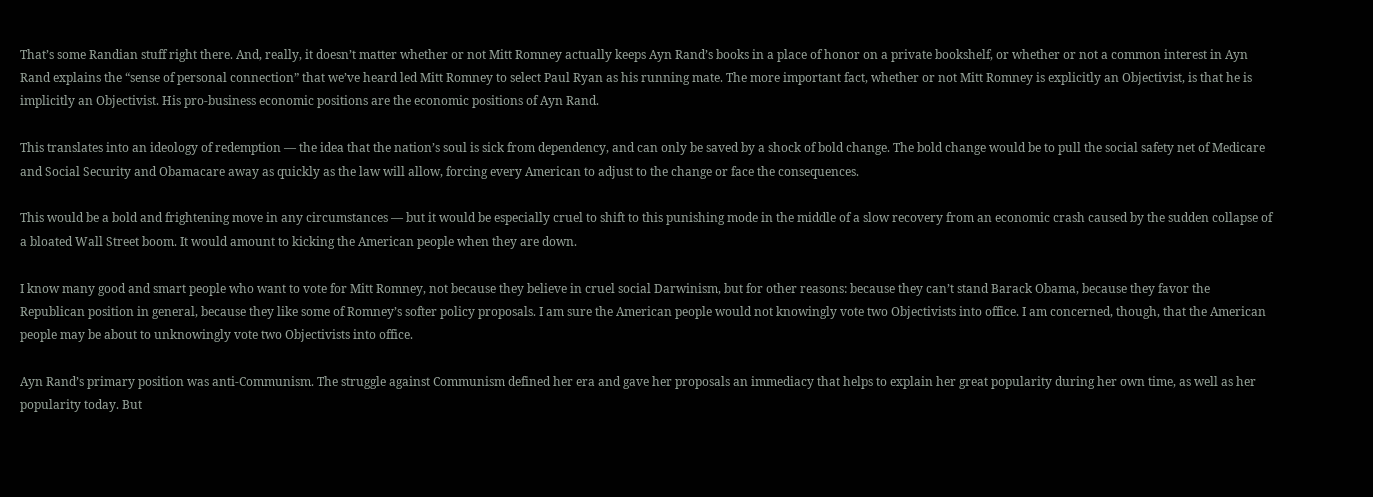That’s some Randian stuff right there. And, really, it doesn’t matter whether or not Mitt Romney actually keeps Ayn Rand’s books in a place of honor on a private bookshelf, or whether or not a common interest in Ayn Rand explains the “sense of personal connection” that we’ve heard led Mitt Romney to select Paul Ryan as his running mate. The more important fact, whether or not Mitt Romney is explicitly an Objectivist, is that he is implicitly an Objectivist. His pro-business economic positions are the economic positions of Ayn Rand.

This translates into an ideology of redemption — the idea that the nation’s soul is sick from dependency, and can only be saved by a shock of bold change. The bold change would be to pull the social safety net of Medicare and Social Security and Obamacare away as quickly as the law will allow, forcing every American to adjust to the change or face the consequences.

This would be a bold and frightening move in any circumstances — but it would be especially cruel to shift to this punishing mode in the middle of a slow recovery from an economic crash caused by the sudden collapse of a bloated Wall Street boom. It would amount to kicking the American people when they are down.

I know many good and smart people who want to vote for Mitt Romney, not because they believe in cruel social Darwinism, but for other reasons: because they can’t stand Barack Obama, because they favor the Republican position in general, because they like some of Romney’s softer policy proposals. I am sure the American people would not knowingly vote two Objectivists into office. I am concerned, though, that the American people may be about to unknowingly vote two Objectivists into office.

Ayn Rand’s primary position was anti-Communism. The struggle against Communism defined her era and gave her proposals an immediacy that helps to explain her great popularity during her own time, as well as her popularity today. But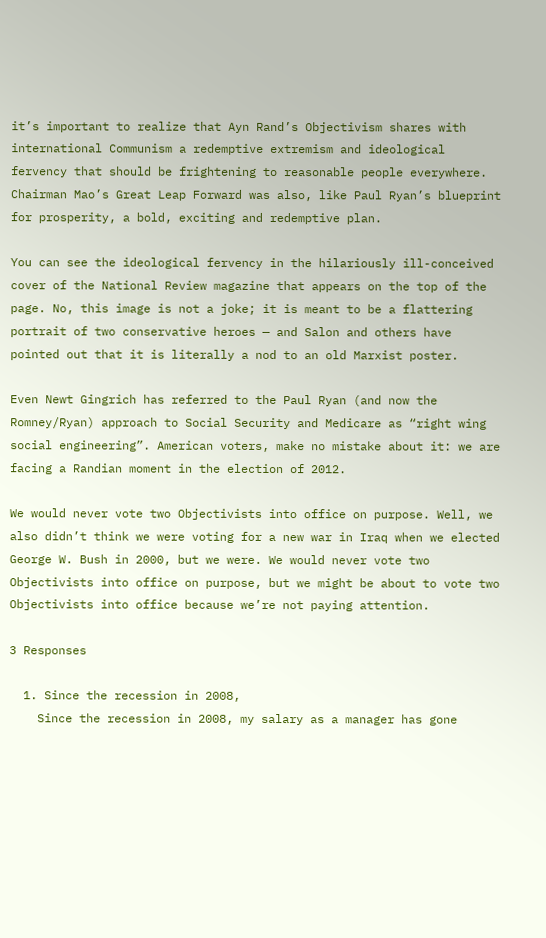it’s important to realize that Ayn Rand’s Objectivism shares with international Communism a redemptive extremism and ideological fervency that should be frightening to reasonable people everywhere. Chairman Mao’s Great Leap Forward was also, like Paul Ryan’s blueprint for prosperity, a bold, exciting and redemptive plan.

You can see the ideological fervency in the hilariously ill-conceived cover of the National Review magazine that appears on the top of the page. No, this image is not a joke; it is meant to be a flattering portrait of two conservative heroes — and Salon and others have pointed out that it is literally a nod to an old Marxist poster.

Even Newt Gingrich has referred to the Paul Ryan (and now the Romney/Ryan) approach to Social Security and Medicare as “right wing social engineering”. American voters, make no mistake about it: we are facing a Randian moment in the election of 2012.

We would never vote two Objectivists into office on purpose. Well, we also didn’t think we were voting for a new war in Iraq when we elected George W. Bush in 2000, but we were. We would never vote two Objectivists into office on purpose, but we might be about to vote two Objectivists into office because we’re not paying attention.

3 Responses

  1. Since the recession in 2008,
    Since the recession in 2008, my salary as a manager has gone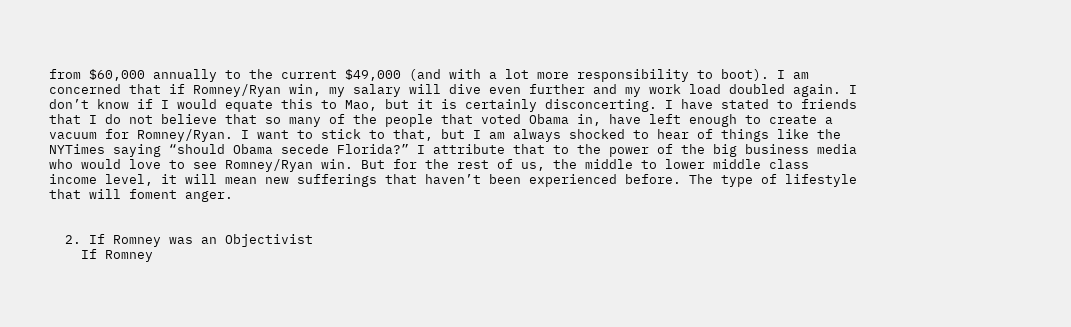from $60,000 annually to the current $49,000 (and with a lot more responsibility to boot). I am concerned that if Romney/Ryan win, my salary will dive even further and my work load doubled again. I don’t know if I would equate this to Mao, but it is certainly disconcerting. I have stated to friends that I do not believe that so many of the people that voted Obama in, have left enough to create a vacuum for Romney/Ryan. I want to stick to that, but I am always shocked to hear of things like the NYTimes saying “should Obama secede Florida?” I attribute that to the power of the big business media who would love to see Romney/Ryan win. But for the rest of us, the middle to lower middle class income level, it will mean new sufferings that haven’t been experienced before. The type of lifestyle that will foment anger.


  2. If Romney was an Objectivist
    If Romney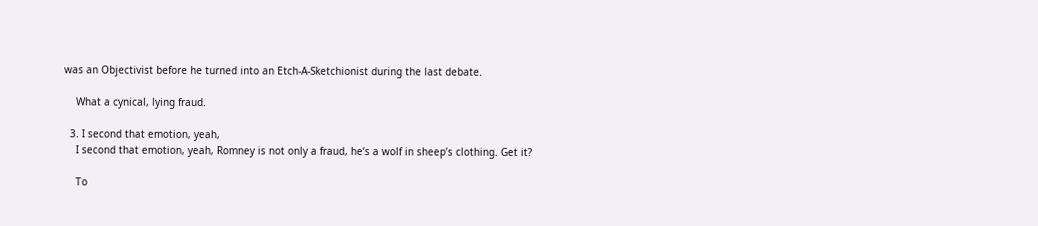was an Objectivist before he turned into an Etch-A-Sketchionist during the last debate.

    What a cynical, lying fraud.

  3. I second that emotion, yeah,
    I second that emotion, yeah, Romney is not only a fraud, he’s a wolf in sheep’s clothing. Get it?

    To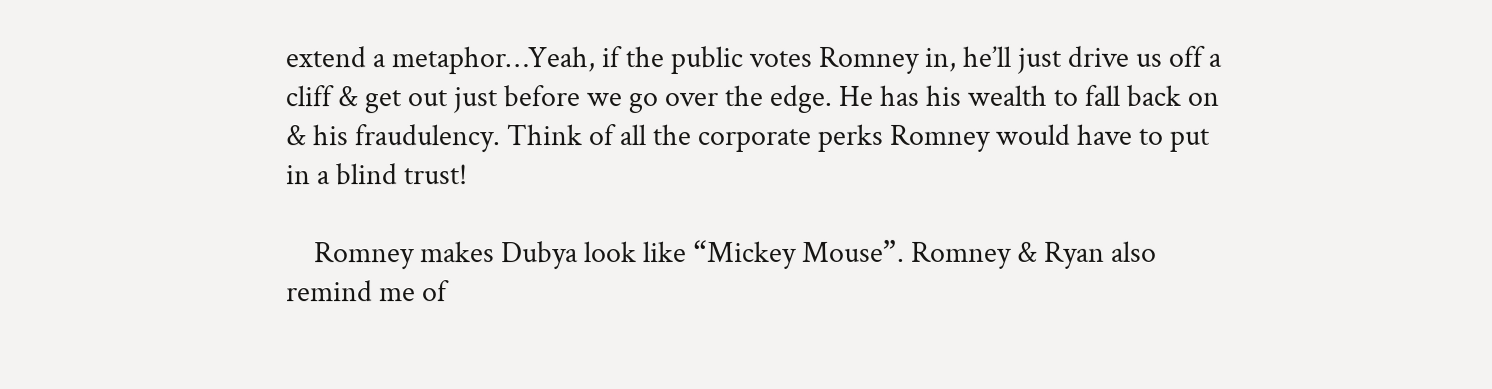extend a metaphor…Yeah, if the public votes Romney in, he’ll just drive us off a cliff & get out just before we go over the edge. He has his wealth to fall back on & his fraudulency. Think of all the corporate perks Romney would have to put in a blind trust!

    Romney makes Dubya look like “Mickey Mouse”. Romney & Ryan also remind me of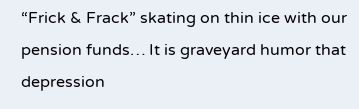“Frick & Frack” skating on thin ice with our pension funds… It is graveyard humor that depression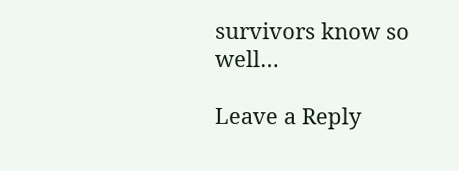survivors know so well…

Leave a Reply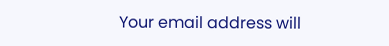Your email address will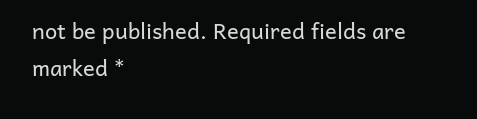not be published. Required fields are marked *